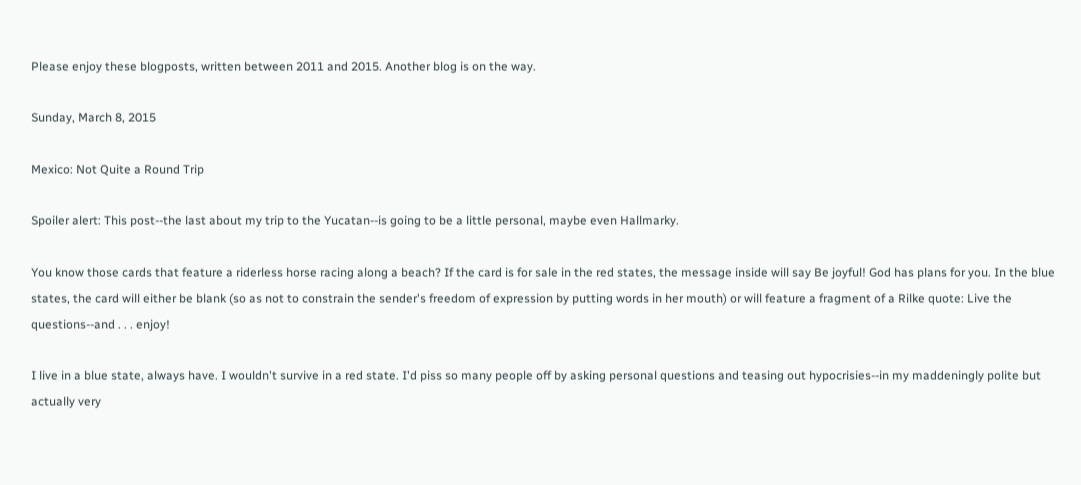Please enjoy these blogposts, written between 2011 and 2015. Another blog is on the way.

Sunday, March 8, 2015

Mexico: Not Quite a Round Trip

Spoiler alert: This post--the last about my trip to the Yucatan--is going to be a little personal, maybe even Hallmarky.

You know those cards that feature a riderless horse racing along a beach? If the card is for sale in the red states, the message inside will say Be joyful! God has plans for you. In the blue states, the card will either be blank (so as not to constrain the sender's freedom of expression by putting words in her mouth) or will feature a fragment of a Rilke quote: Live the questions--and . . . enjoy!

I live in a blue state, always have. I wouldn't survive in a red state. I'd piss so many people off by asking personal questions and teasing out hypocrisies--in my maddeningly polite but actually very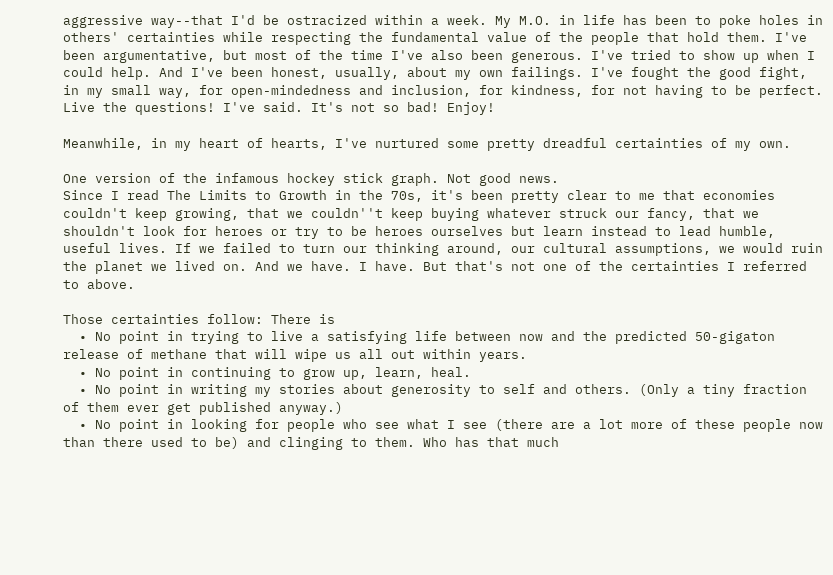aggressive way--that I'd be ostracized within a week. My M.O. in life has been to poke holes in others' certainties while respecting the fundamental value of the people that hold them. I've been argumentative, but most of the time I've also been generous. I've tried to show up when I could help. And I've been honest, usually, about my own failings. I've fought the good fight, in my small way, for open-mindedness and inclusion, for kindness, for not having to be perfect.  Live the questions! I've said. It's not so bad! Enjoy!

Meanwhile, in my heart of hearts, I've nurtured some pretty dreadful certainties of my own.

One version of the infamous hockey stick graph. Not good news.
Since I read The Limits to Growth in the 70s, it's been pretty clear to me that economies couldn't keep growing, that we couldn''t keep buying whatever struck our fancy, that we shouldn't look for heroes or try to be heroes ourselves but learn instead to lead humble, useful lives. If we failed to turn our thinking around, our cultural assumptions, we would ruin the planet we lived on. And we have. I have. But that's not one of the certainties I referred to above.

Those certainties follow: There is
  • No point in trying to live a satisfying life between now and the predicted 50-gigaton release of methane that will wipe us all out within years.
  • No point in continuing to grow up, learn, heal.
  • No point in writing my stories about generosity to self and others. (Only a tiny fraction of them ever get published anyway.)
  • No point in looking for people who see what I see (there are a lot more of these people now than there used to be) and clinging to them. Who has that much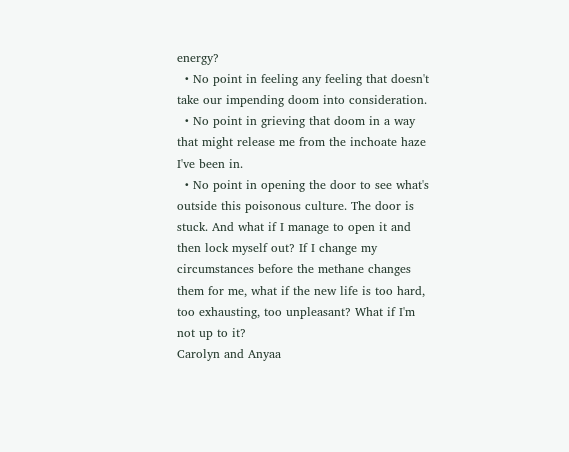energy?
  • No point in feeling any feeling that doesn't take our impending doom into consideration.
  • No point in grieving that doom in a way that might release me from the inchoate haze I've been in.
  • No point in opening the door to see what's outside this poisonous culture. The door is stuck. And what if I manage to open it and then lock myself out? If I change my circumstances before the methane changes them for me, what if the new life is too hard, too exhausting, too unpleasant? What if I'm not up to it?
Carolyn and Anyaa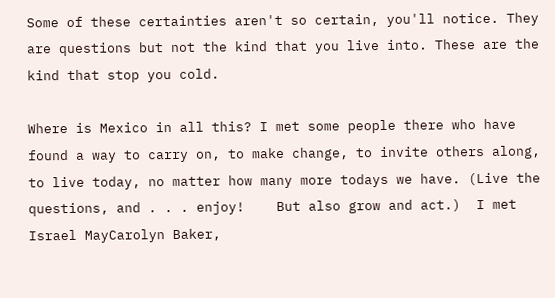Some of these certainties aren't so certain, you'll notice. They are questions but not the kind that you live into. These are the kind that stop you cold.

Where is Mexico in all this? I met some people there who have found a way to carry on, to make change, to invite others along, to live today, no matter how many more todays we have. (Live the questions, and . . . enjoy!    But also grow and act.)  I met Israel MayCarolyn Baker,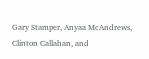Gary Stamper, Anyaa McAndrews, Clinton Callahan, and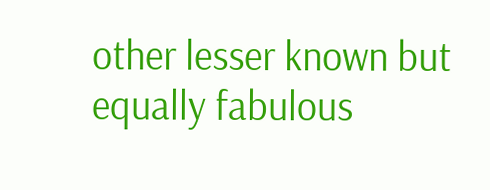other lesser known but equally fabulous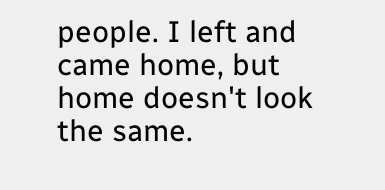people. I left and came home, but home doesn't look the same.